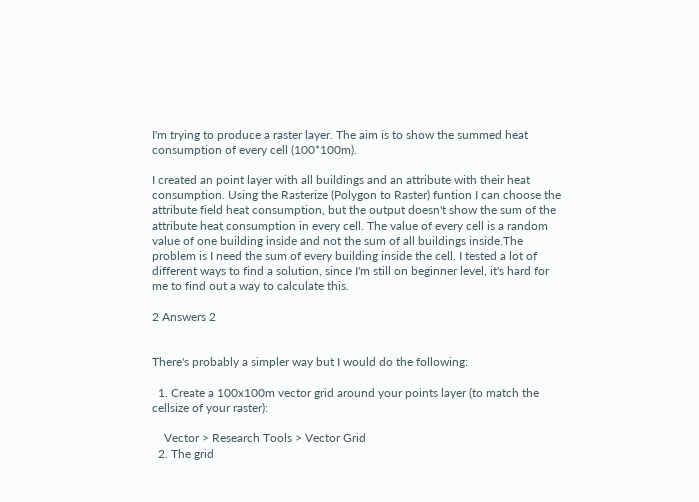I'm trying to produce a raster layer. The aim is to show the summed heat consumption of every cell (100*100m).

I created an point layer with all buildings and an attribute with their heat consumption. Using the Rasterize (Polygon to Raster) funtion I can choose the attribute field heat consumption, but the output doesn't show the sum of the attribute heat consumption in every cell. The value of every cell is a random value of one building inside and not the sum of all buildings inside.The problem is I need the sum of every building inside the cell. I tested a lot of different ways to find a solution, since I'm still on beginner level, it's hard for me to find out a way to calculate this.

2 Answers 2


There's probably a simpler way but I would do the following:

  1. Create a 100x100m vector grid around your points layer (to match the cellsize of your raster):

    Vector > Research Tools > Vector Grid
  2. The grid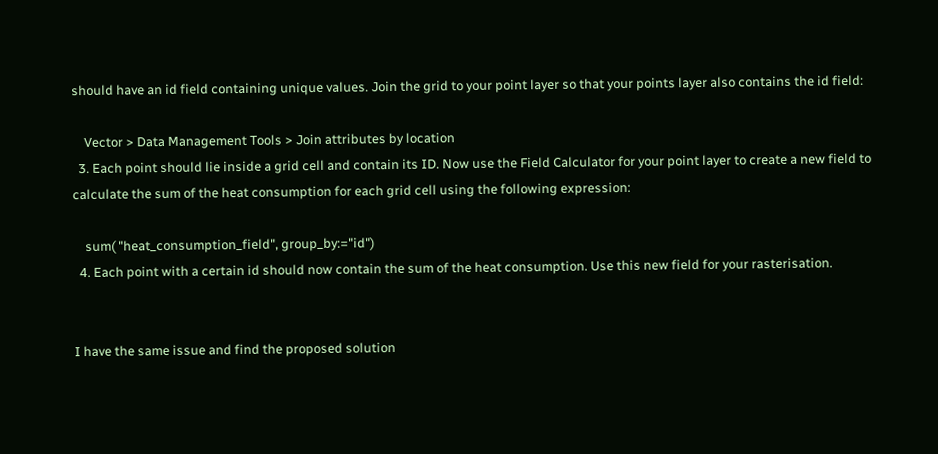should have an id field containing unique values. Join the grid to your point layer so that your points layer also contains the id field:

    Vector > Data Management Tools > Join attributes by location
  3. Each point should lie inside a grid cell and contain its ID. Now use the Field Calculator for your point layer to create a new field to calculate the sum of the heat consumption for each grid cell using the following expression:

    sum( "heat_consumption_field", group_by:="id")
  4. Each point with a certain id should now contain the sum of the heat consumption. Use this new field for your rasterisation.


I have the same issue and find the proposed solution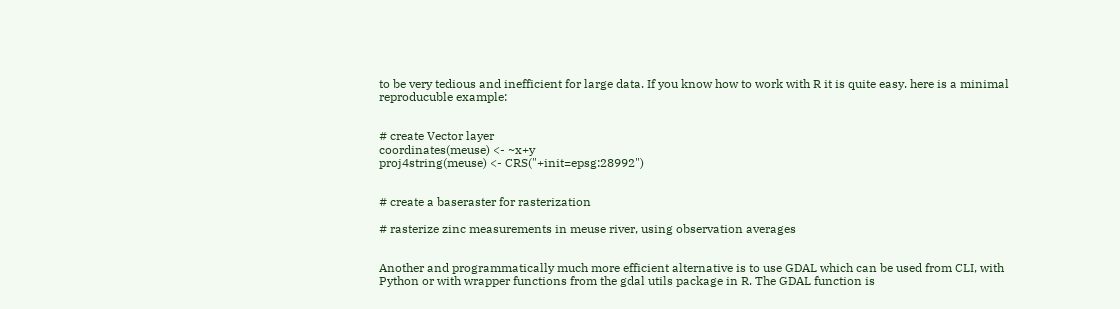to be very tedious and inefficient for large data. If you know how to work with R it is quite easy. here is a minimal reproducuble example:


# create Vector layer
coordinates(meuse) <- ~x+y
proj4string(meuse) <- CRS("+init=epsg:28992")


# create a baseraster for rasterization

# rasterize zinc measurements in meuse river, using observation averages


Another and programmatically much more efficient alternative is to use GDAL which can be used from CLI, with Python or with wrapper functions from the gdal utils package in R. The GDAL function is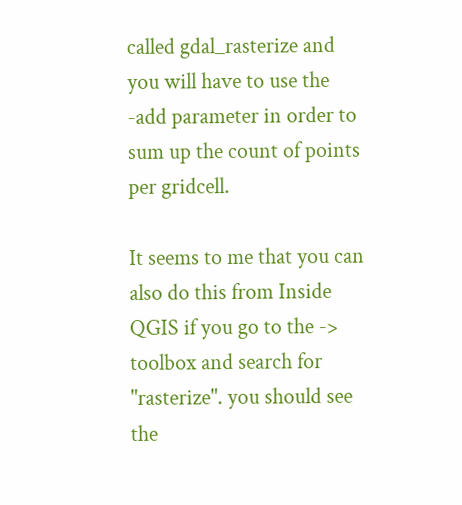called gdal_rasterize and you will have to use the -add parameter in order to sum up the count of points per gridcell.

It seems to me that you can also do this from Inside QGIS if you go to the -> toolbox and search for "rasterize". you should see the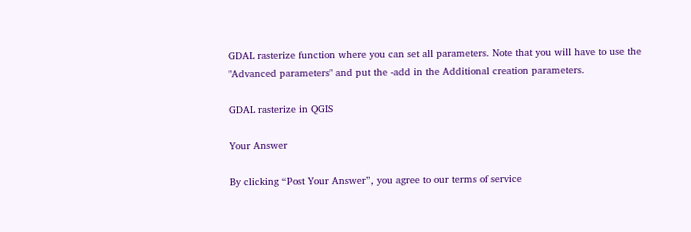GDAL rasterize function where you can set all parameters. Note that you will have to use the "Advanced parameters" and put the -add in the Additional creation parameters.

GDAL rasterize in QGIS

Your Answer

By clicking “Post Your Answer”, you agree to our terms of service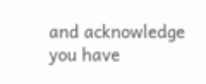and acknowledge you have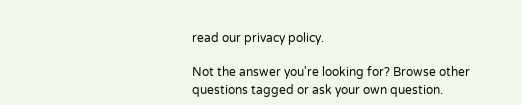read our privacy policy.

Not the answer you're looking for? Browse other questions tagged or ask your own question.